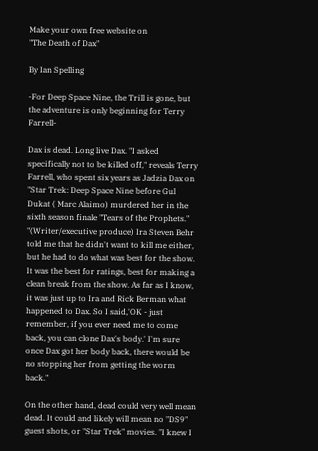Make your own free website on
"The Death of Dax"

By Ian Spelling

-For Deep Space Nine, the Trill is gone, but the adventure is only beginning for Terry Farrell-

Dax is dead. Long live Dax. "I asked specifically not to be killed off," reveals Terry Farrell, who spent six years as Jadzia Dax on "Star Trek: Deep Space Nine before Gul Dukat ( Marc Alaimo) murdered her in the sixth season finale "Tears of the Prophets." "(Writer/executive produce) Ira Steven Behr told me that he didn't want to kill me either, but he had to do what was best for the show. It was the best for ratings, best for making a clean break from the show. As far as I know, it was just up to Ira and Rick Berman what happened to Dax. So I said,'OK - just remember, if you ever need me to come back, you can clone Dax's body.' I'm sure once Dax got her body back, there would be no stopping her from getting the worm back."

On the other hand, dead could very well mean dead. It could and likely will mean no "DS9" guest shots, or "Star Trek" movies. "I knew I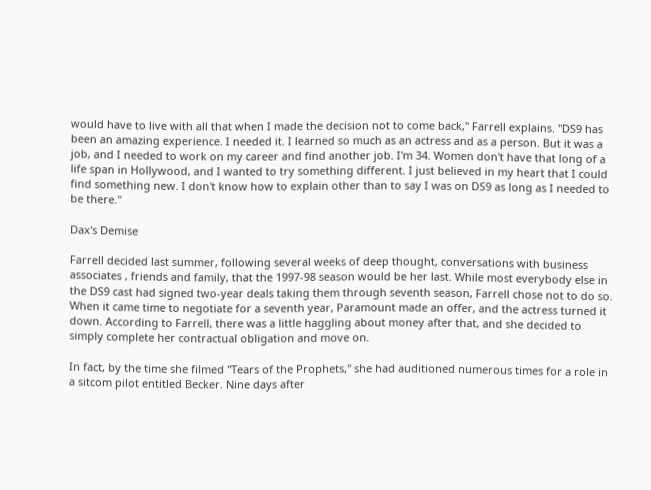would have to live with all that when I made the decision not to come back," Farrell explains. "DS9 has been an amazing experience. I needed it. I learned so much as an actress and as a person. But it was a job, and I needed to work on my career and find another job. I'm 34. Women don't have that long of a life span in Hollywood, and I wanted to try something different. I just believed in my heart that I could find something new. I don't know how to explain other than to say I was on DS9 as long as I needed to be there."

Dax's Demise

Farrell decided last summer, following several weeks of deep thought, conversations with business associates , friends and family, that the 1997-98 season would be her last. While most everybody else in the DS9 cast had signed two-year deals taking them through seventh season, Farrell chose not to do so. When it came time to negotiate for a seventh year, Paramount made an offer, and the actress turned it down. According to Farrell, there was a little haggling about money after that, and she decided to simply complete her contractual obligation and move on.

In fact, by the time she filmed "Tears of the Prophets," she had auditioned numerous times for a role in a sitcom pilot entitled Becker. Nine days after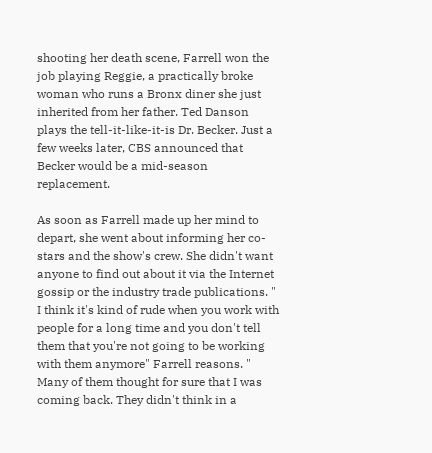shooting her death scene, Farrell won the job playing Reggie, a practically broke woman who runs a Bronx diner she just inherited from her father. Ted Danson plays the tell-it-like-it-is Dr. Becker. Just a few weeks later, CBS announced that Becker would be a mid-season replacement.

As soon as Farrell made up her mind to depart, she went about informing her co- stars and the show's crew. She didn't want anyone to find out about it via the Internet gossip or the industry trade publications. " I think it's kind of rude when you work with people for a long time and you don't tell them that you're not going to be working with them anymore" Farrell reasons. " Many of them thought for sure that I was coming back. They didn't think in a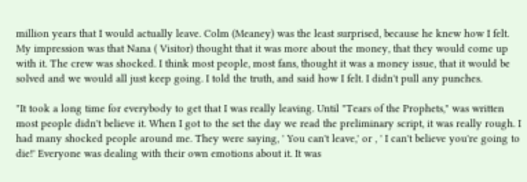million years that I would actually leave. Colm (Meaney) was the least surprised, because he knew how I felt. My impression was that Nana ( Visitor) thought that it was more about the money, that they would come up with it. The crew was shocked. I think most people, most fans, thought it was a money issue, that it would be solved and we would all just keep going. I told the truth, and said how I felt. I didn't pull any punches.

"It took a long time for everybody to get that I was really leaving. Until "Tears of the Prophets," was written most people didn't believe it. When I got to the set the day we read the preliminary script, it was really rough. I had many shocked people around me. They were saying, ' You can't leave,' or , ' I can't believe you're going to die!' Everyone was dealing with their own emotions about it. It was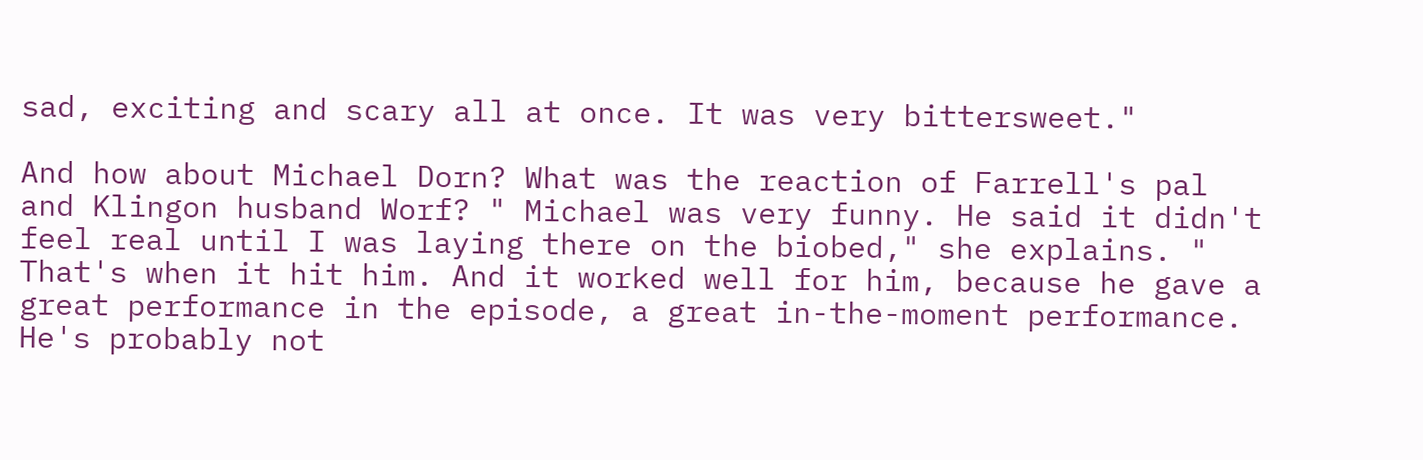sad, exciting and scary all at once. It was very bittersweet."

And how about Michael Dorn? What was the reaction of Farrell's pal and Klingon husband Worf? " Michael was very funny. He said it didn't feel real until I was laying there on the biobed," she explains. " That's when it hit him. And it worked well for him, because he gave a great performance in the episode, a great in-the-moment performance. He's probably not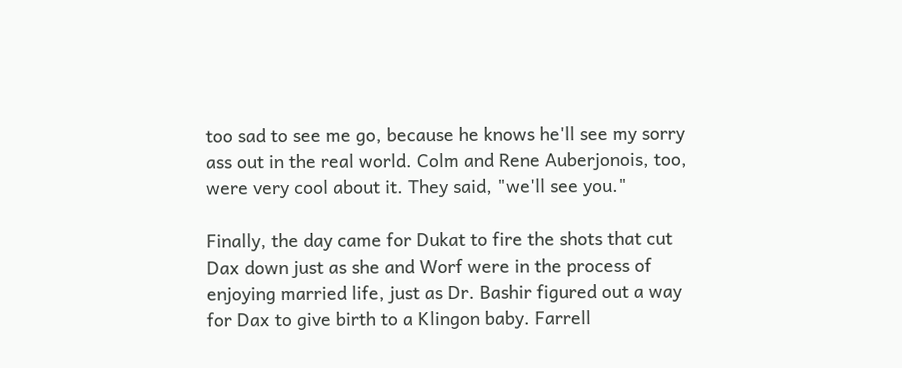too sad to see me go, because he knows he'll see my sorry ass out in the real world. Colm and Rene Auberjonois, too, were very cool about it. They said, "we'll see you."

Finally, the day came for Dukat to fire the shots that cut Dax down just as she and Worf were in the process of enjoying married life, just as Dr. Bashir figured out a way for Dax to give birth to a Klingon baby. Farrell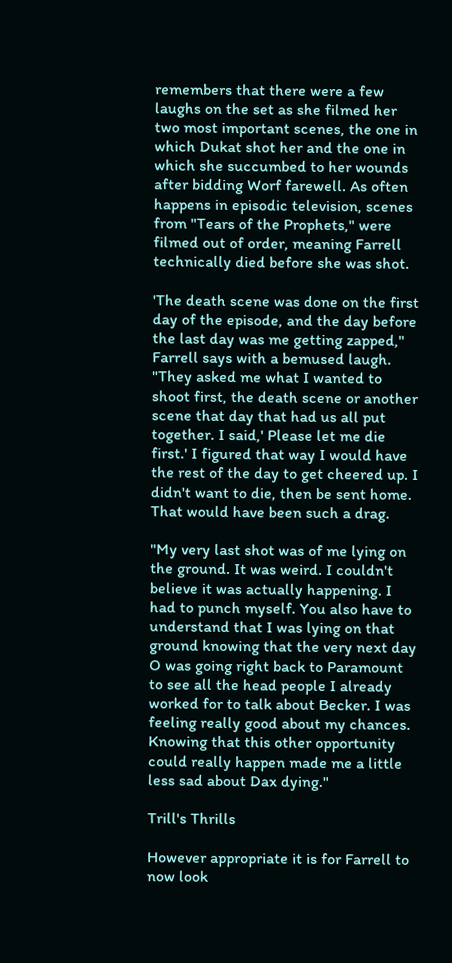remembers that there were a few laughs on the set as she filmed her two most important scenes, the one in which Dukat shot her and the one in which she succumbed to her wounds after bidding Worf farewell. As often happens in episodic television, scenes from "Tears of the Prophets," were filmed out of order, meaning Farrell technically died before she was shot.

'The death scene was done on the first day of the episode, and the day before the last day was me getting zapped," Farrell says with a bemused laugh. "They asked me what I wanted to shoot first, the death scene or another scene that day that had us all put together. I said,' Please let me die first.' I figured that way I would have the rest of the day to get cheered up. I didn't want to die, then be sent home. That would have been such a drag.

"My very last shot was of me lying on the ground. It was weird. I couldn't believe it was actually happening. I had to punch myself. You also have to understand that I was lying on that ground knowing that the very next day O was going right back to Paramount to see all the head people I already worked for to talk about Becker. I was feeling really good about my chances. Knowing that this other opportunity could really happen made me a little less sad about Dax dying."

Trill's Thrills

However appropriate it is for Farrell to now look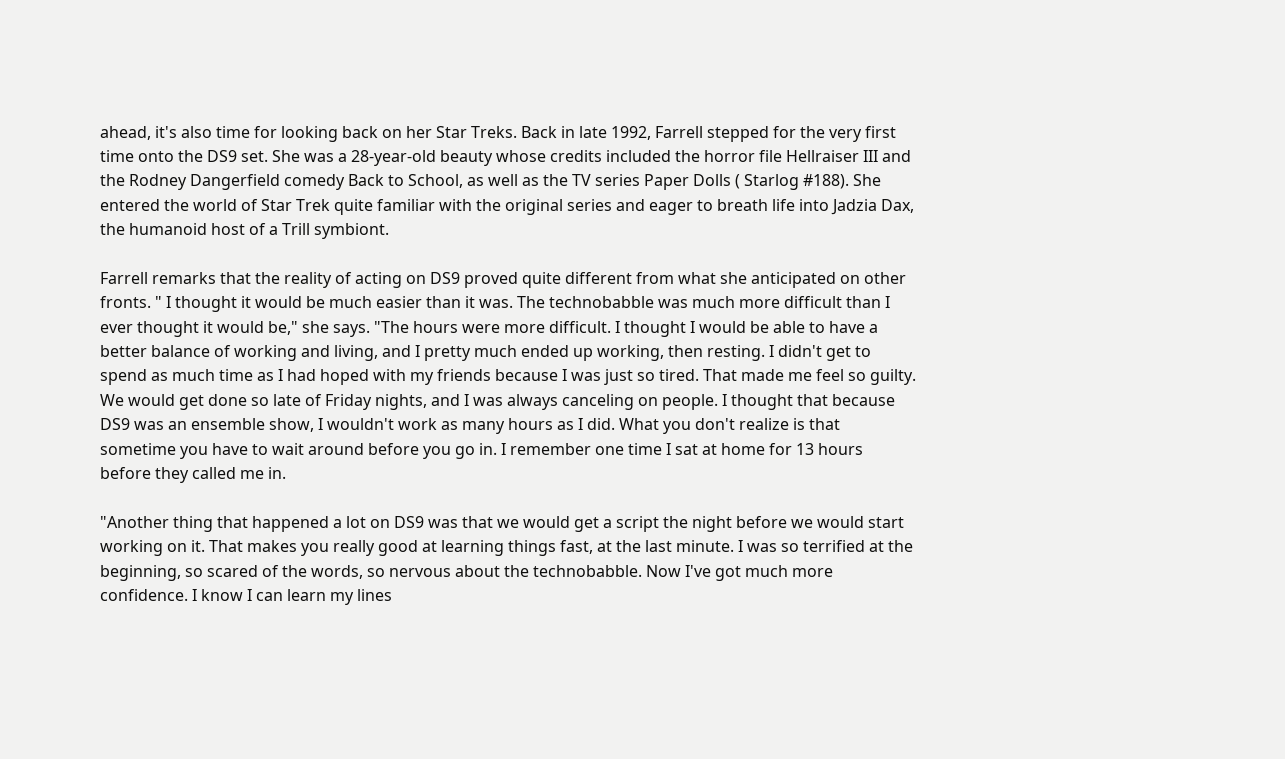ahead, it's also time for looking back on her Star Treks. Back in late 1992, Farrell stepped for the very first time onto the DS9 set. She was a 28-year-old beauty whose credits included the horror file Hellraiser III and the Rodney Dangerfield comedy Back to School, as well as the TV series Paper Dolls ( Starlog #188). She entered the world of Star Trek quite familiar with the original series and eager to breath life into Jadzia Dax, the humanoid host of a Trill symbiont.

Farrell remarks that the reality of acting on DS9 proved quite different from what she anticipated on other fronts. " I thought it would be much easier than it was. The technobabble was much more difficult than I ever thought it would be," she says. "The hours were more difficult. I thought I would be able to have a better balance of working and living, and I pretty much ended up working, then resting. I didn't get to spend as much time as I had hoped with my friends because I was just so tired. That made me feel so guilty. We would get done so late of Friday nights, and I was always canceling on people. I thought that because DS9 was an ensemble show, I wouldn't work as many hours as I did. What you don't realize is that sometime you have to wait around before you go in. I remember one time I sat at home for 13 hours before they called me in.

"Another thing that happened a lot on DS9 was that we would get a script the night before we would start working on it. That makes you really good at learning things fast, at the last minute. I was so terrified at the beginning, so scared of the words, so nervous about the technobabble. Now I've got much more confidence. I know I can learn my lines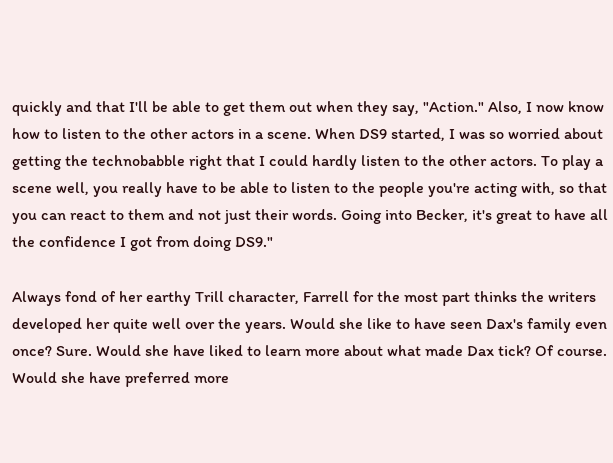quickly and that I'll be able to get them out when they say, "Action." Also, I now know how to listen to the other actors in a scene. When DS9 started, I was so worried about getting the technobabble right that I could hardly listen to the other actors. To play a scene well, you really have to be able to listen to the people you're acting with, so that you can react to them and not just their words. Going into Becker, it's great to have all the confidence I got from doing DS9."

Always fond of her earthy Trill character, Farrell for the most part thinks the writers developed her quite well over the years. Would she like to have seen Dax's family even once? Sure. Would she have liked to learn more about what made Dax tick? Of course. Would she have preferred more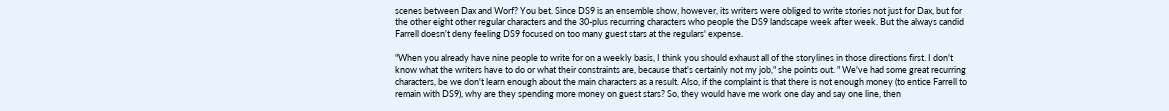scenes between Dax and Worf? You bet. Since DS9 is an ensemble show, however, its writers were obliged to write stories not just for Dax, but for the other eight other regular characters and the 30-plus recurring characters who people the DS9 landscape week after week. But the always candid Farrell doesn't deny feeling DS9 focused on too many guest stars at the regulars' expense.

"When you already have nine people to write for on a weekly basis, I think you should exhaust all of the storylines in those directions first. I don't know what the writers have to do or what their constraints are, because that's certainly not my job," she points out. " We've had some great recurring characters, be we don't learn enough about the main characters as a result. Also, if the complaint is that there is not enough money (to entice Farrell to remain with DS9), why are they spending more money on guest stars? So, they would have me work one day and say one line, then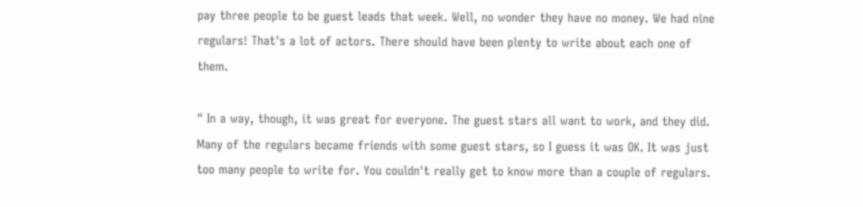pay three people to be guest leads that week. Well, no wonder they have no money. We had nine regulars! That's a lot of actors. There should have been plenty to write about each one of them.

" In a way, though, it was great for everyone. The guest stars all want to work, and they did. Many of the regulars became friends with some guest stars, so I guess it was OK. It was just too many people to write for. You couldn't really get to know more than a couple of regulars.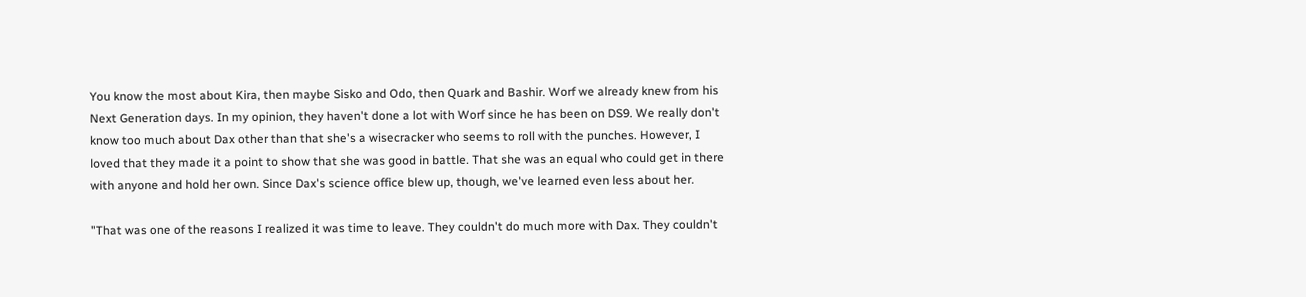You know the most about Kira, then maybe Sisko and Odo, then Quark and Bashir. Worf we already knew from his Next Generation days. In my opinion, they haven't done a lot with Worf since he has been on DS9. We really don't know too much about Dax other than that she's a wisecracker who seems to roll with the punches. However, I loved that they made it a point to show that she was good in battle. That she was an equal who could get in there with anyone and hold her own. Since Dax's science office blew up, though, we've learned even less about her.

"That was one of the reasons I realized it was time to leave. They couldn't do much more with Dax. They couldn't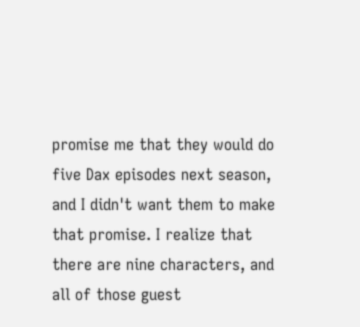promise me that they would do five Dax episodes next season, and I didn't want them to make that promise. I realize that there are nine characters, and all of those guest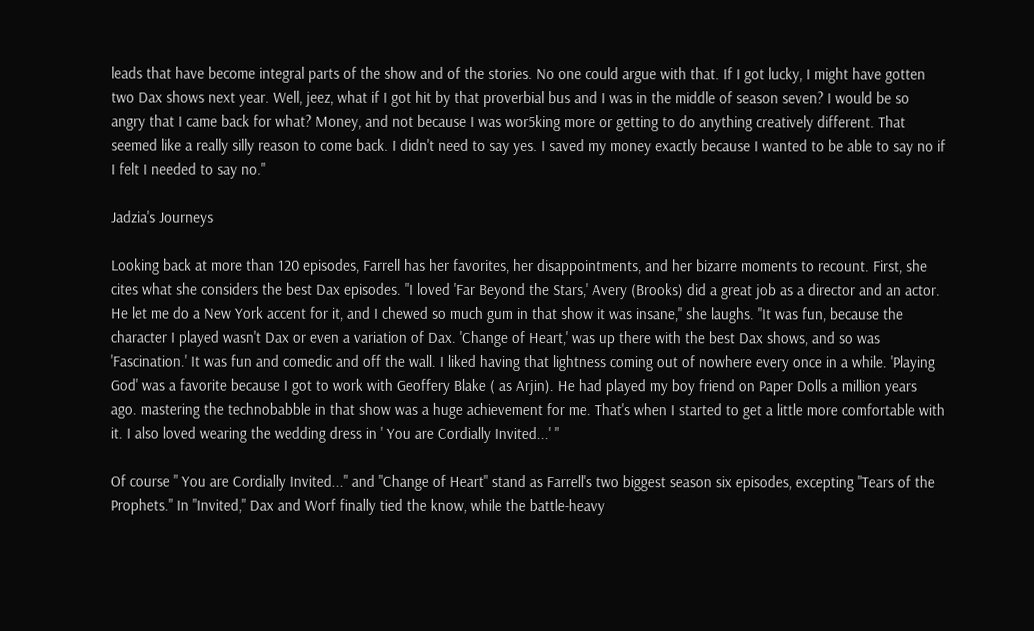leads that have become integral parts of the show and of the stories. No one could argue with that. If I got lucky, I might have gotten two Dax shows next year. Well, jeez, what if I got hit by that proverbial bus and I was in the middle of season seven? I would be so angry that I came back for what? Money, and not because I was wor5king more or getting to do anything creatively different. That seemed like a really silly reason to come back. I didn't need to say yes. I saved my money exactly because I wanted to be able to say no if I felt I needed to say no."

Jadzia's Journeys

Looking back at more than 120 episodes, Farrell has her favorites, her disappointments, and her bizarre moments to recount. First, she cites what she considers the best Dax episodes. "I loved 'Far Beyond the Stars,' Avery (Brooks) did a great job as a director and an actor. He let me do a New York accent for it, and I chewed so much gum in that show it was insane," she laughs. "It was fun, because the character I played wasn't Dax or even a variation of Dax. 'Change of Heart,' was up there with the best Dax shows, and so was 'Fascination.' It was fun and comedic and off the wall. I liked having that lightness coming out of nowhere every once in a while. 'Playing God' was a favorite because I got to work with Geoffery Blake ( as Arjin). He had played my boy friend on Paper Dolls a million years ago. mastering the technobabble in that show was a huge achievement for me. That's when I started to get a little more comfortable with it. I also loved wearing the wedding dress in ' You are Cordially Invited...' "

Of course " You are Cordially Invited..." and "Change of Heart" stand as Farrell's two biggest season six episodes, excepting "Tears of the Prophets." In "Invited," Dax and Worf finally tied the know, while the battle-heavy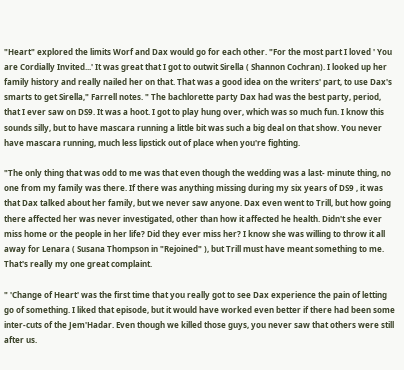"Heart" explored the limits Worf and Dax would go for each other. "For the most part I loved ' You are Cordially Invited...' It was great that I got to outwit Sirella ( Shannon Cochran). I looked up her family history and really nailed her on that. That was a good idea on the writers' part, to use Dax's smarts to get Sirella," Farrell notes. " The bachlorette party Dax had was the best party, period, that I ever saw on DS9. It was a hoot. I got to play hung over, which was so much fun. I know this sounds silly, but to have mascara running a little bit was such a big deal on that show. You never have mascara running, much less lipstick out of place when you're fighting.

"The only thing that was odd to me was that even though the wedding was a last- minute thing, no one from my family was there. If there was anything missing during my six years of DS9 , it was that Dax talked about her family, but we never saw anyone. Dax even went to Trill, but how going there affected her was never investigated, other than how it affected he health. Didn't she ever miss home or the people in her life? Did they ever miss her? I know she was willing to throw it all away for Lenara ( Susana Thompson in "Rejoined" ), but Trill must have meant something to me. That's really my one great complaint.

" 'Change of Heart' was the first time that you really got to see Dax experience the pain of letting go of something. I liked that episode, but it would have worked even better if there had been some inter-cuts of the Jem'Hadar. Even though we killed those guys, you never saw that others were still after us.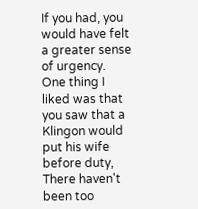If you had, you would have felt a greater sense of urgency. One thing I liked was that you saw that a Klingon would put his wife before duty, There haven't been too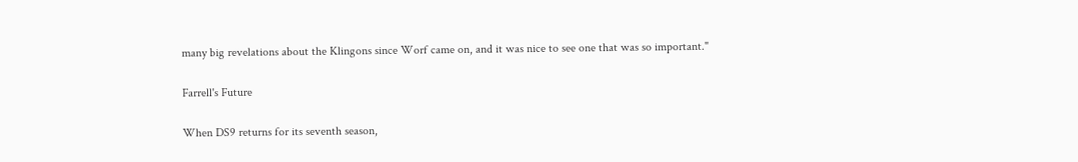many big revelations about the Klingons since Worf came on, and it was nice to see one that was so important."

Farrell's Future

When DS9 returns for its seventh season,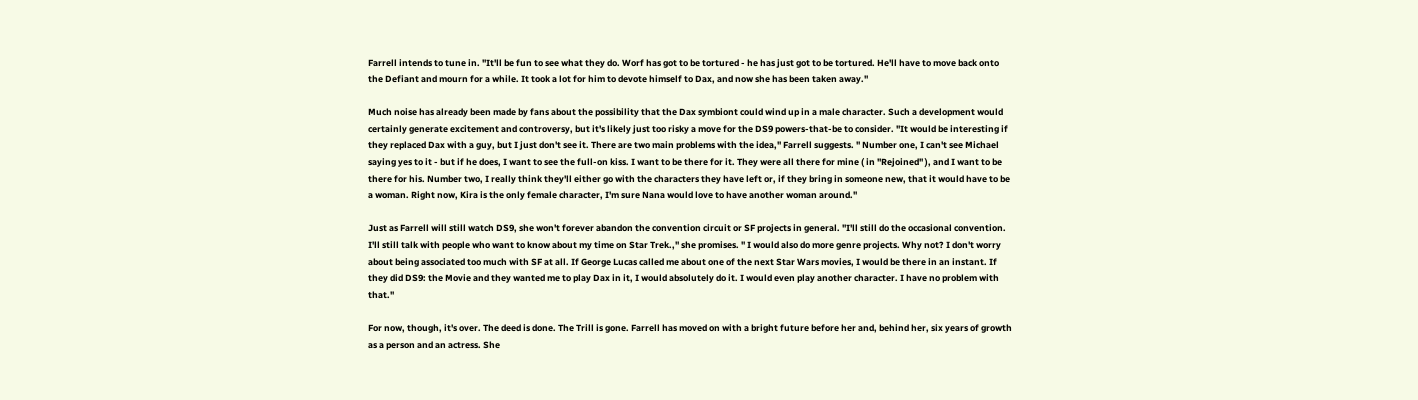Farrell intends to tune in. "It'll be fun to see what they do. Worf has got to be tortured - he has just got to be tortured. He'll have to move back onto the Defiant and mourn for a while. It took a lot for him to devote himself to Dax, and now she has been taken away."

Much noise has already been made by fans about the possibility that the Dax symbiont could wind up in a male character. Such a development would certainly generate excitement and controversy, but it's likely just too risky a move for the DS9 powers-that-be to consider. "It would be interesting if they replaced Dax with a guy, but I just don't see it. There are two main problems with the idea," Farrell suggests. " Number one, I can't see Michael saying yes to it - but if he does, I want to see the full-on kiss. I want to be there for it. They were all there for mine ( in "Rejoined" ), and I want to be there for his. Number two, I really think they'll either go with the characters they have left or, if they bring in someone new, that it would have to be a woman. Right now, Kira is the only female character, I'm sure Nana would love to have another woman around."

Just as Farrell will still watch DS9, she won't forever abandon the convention circuit or SF projects in general. "I'll still do the occasional convention. I'll still talk with people who want to know about my time on Star Trek.," she promises. " I would also do more genre projects. Why not? I don't worry about being associated too much with SF at all. If George Lucas called me about one of the next Star Wars movies, I would be there in an instant. If they did DS9: the Movie and they wanted me to play Dax in it, I would absolutely do it. I would even play another character. I have no problem with that."

For now, though, it's over. The deed is done. The Trill is gone. Farrell has moved on with a bright future before her and, behind her, six years of growth as a person and an actress. She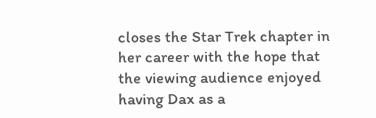closes the Star Trek chapter in her career with the hope that the viewing audience enjoyed having Dax as a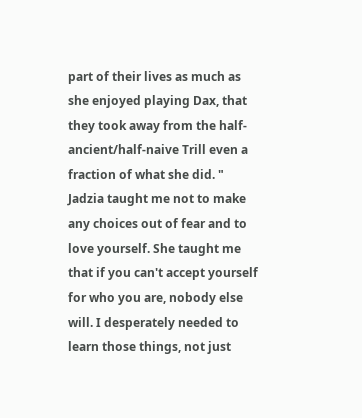part of their lives as much as she enjoyed playing Dax, that they took away from the half-ancient/half-naive Trill even a fraction of what she did. " Jadzia taught me not to make any choices out of fear and to love yourself. She taught me that if you can't accept yourself for who you are, nobody else will. I desperately needed to learn those things, not just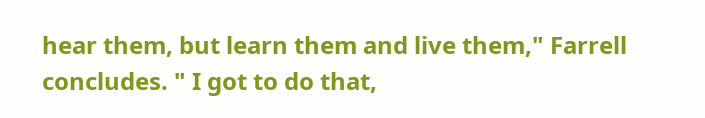hear them, but learn them and live them," Farrell concludes. " I got to do that,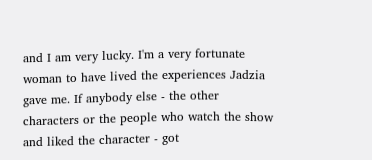and I am very lucky. I'm a very fortunate woman to have lived the experiences Jadzia gave me. If anybody else - the other characters or the people who watch the show and liked the character - got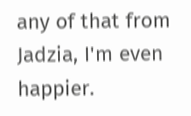any of that from Jadzia, I'm even happier.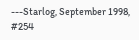---Starlog, September 1998, #254